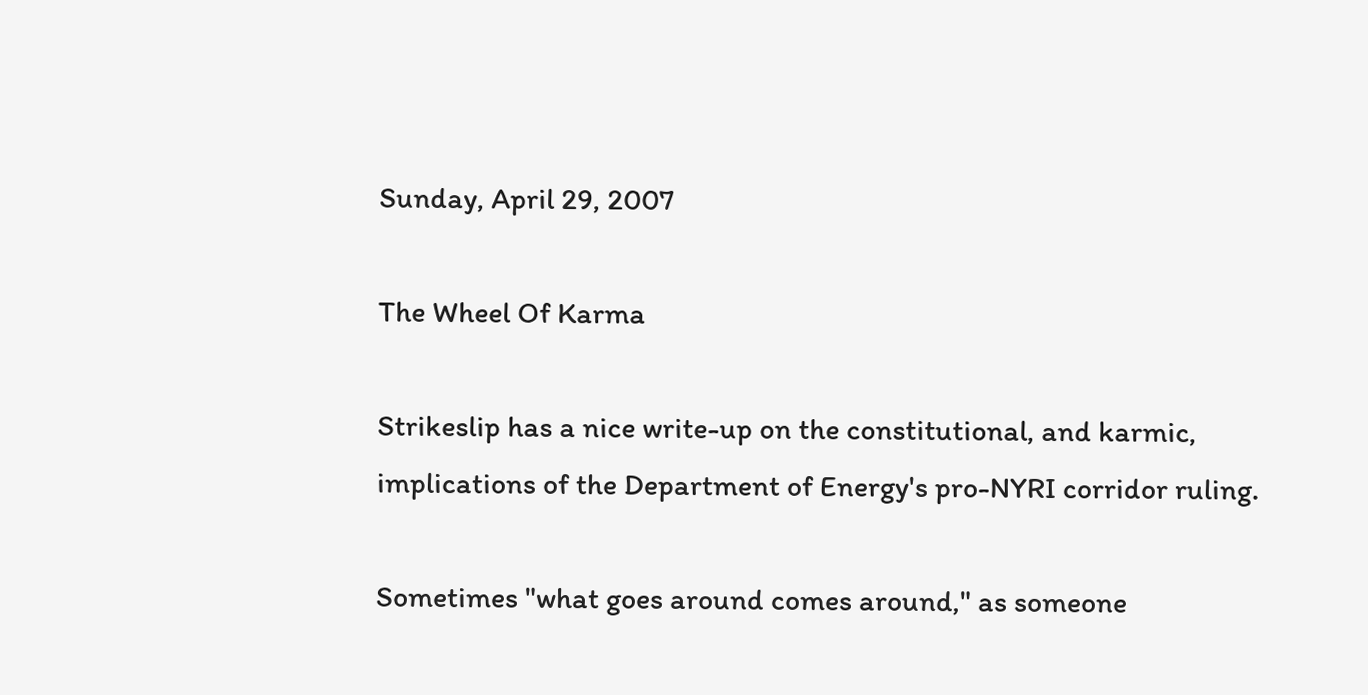Sunday, April 29, 2007

The Wheel Of Karma

Strikeslip has a nice write-up on the constitutional, and karmic, implications of the Department of Energy's pro-NYRI corridor ruling.

Sometimes "what goes around comes around," as someone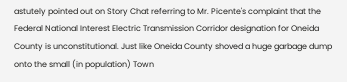astutely pointed out on Story Chat referring to Mr. Picente's complaint that the Federal National Interest Electric Transmission Corridor designation for Oneida County is unconstitutional. Just like Oneida County shoved a huge garbage dump onto the small (in population) Town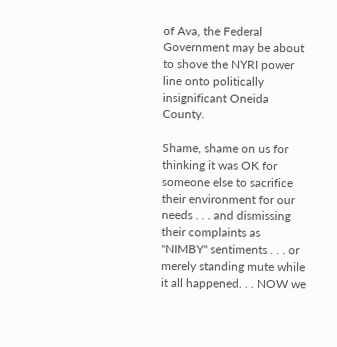of Ava, the Federal Government may be about to shove the NYRI power line onto politically insignificant Oneida County.

Shame, shame on us for thinking it was OK for someone else to sacrifice their environment for our needs . . . and dismissing their complaints as "NIMBY" sentiments . . . or merely standing mute while it all happened. . . NOW we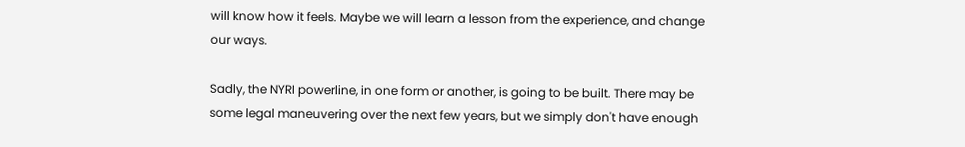will know how it feels. Maybe we will learn a lesson from the experience, and change our ways.

Sadly, the NYRI powerline, in one form or another, is going to be built. There may be some legal maneuvering over the next few years, but we simply don't have enough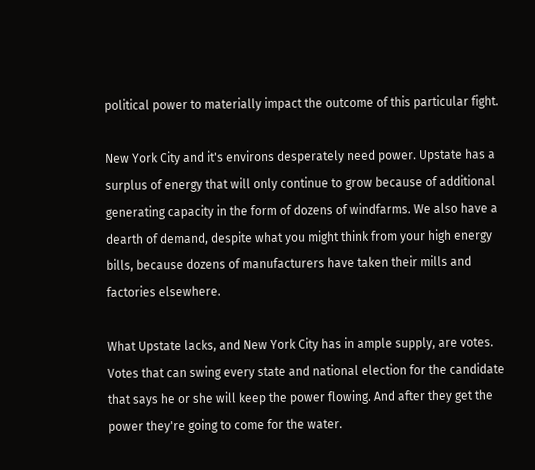political power to materially impact the outcome of this particular fight.

New York City and it's environs desperately need power. Upstate has a surplus of energy that will only continue to grow because of additional generating capacity in the form of dozens of windfarms. We also have a dearth of demand, despite what you might think from your high energy bills, because dozens of manufacturers have taken their mills and factories elsewhere.

What Upstate lacks, and New York City has in ample supply, are votes. Votes that can swing every state and national election for the candidate that says he or she will keep the power flowing. And after they get the power they're going to come for the water.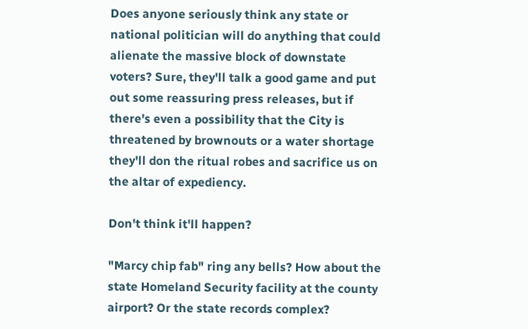Does anyone seriously think any state or national politician will do anything that could alienate the massive block of downstate voters? Sure, they'll talk a good game and put out some reassuring press releases, but if there's even a possibility that the City is threatened by brownouts or a water shortage they'll don the ritual robes and sacrifice us on the altar of expediency.

Don't think it'll happen?

"Marcy chip fab" ring any bells? How about the state Homeland Security facility at the county airport? Or the state records complex?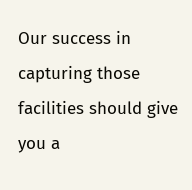Our success in capturing those facilities should give you a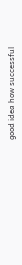good idea how successful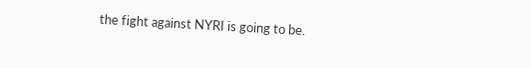the fight against NYRI is going to be.